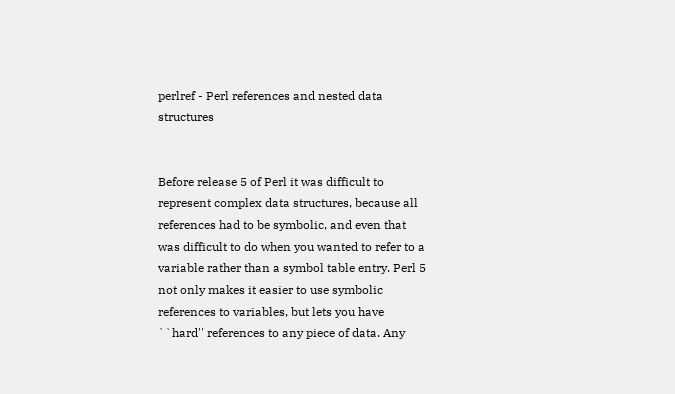perlref - Perl references and nested data structures


Before release 5 of Perl it was difficult to represent complex data structures, because all references had to be symbolic, and even that was difficult to do when you wanted to refer to a variable rather than a symbol table entry. Perl 5 not only makes it easier to use symbolic references to variables, but lets you have ``hard'' references to any piece of data. Any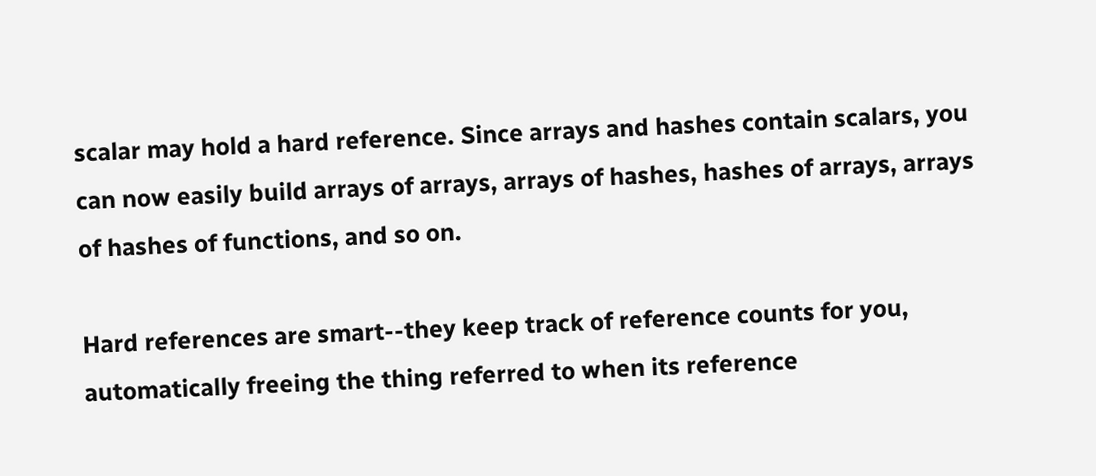scalar may hold a hard reference. Since arrays and hashes contain scalars, you can now easily build arrays of arrays, arrays of hashes, hashes of arrays, arrays of hashes of functions, and so on.

Hard references are smart--they keep track of reference counts for you, automatically freeing the thing referred to when its reference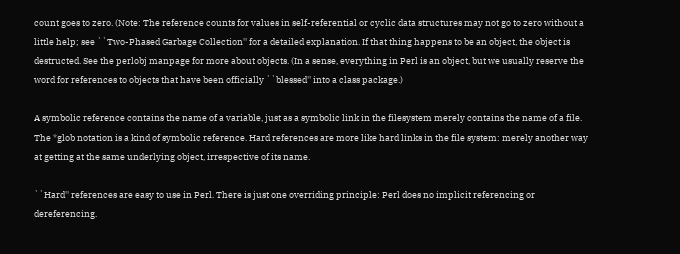count goes to zero. (Note: The reference counts for values in self-referential or cyclic data structures may not go to zero without a little help; see ``Two-Phased Garbage Collection'' for a detailed explanation. If that thing happens to be an object, the object is destructed. See the perlobj manpage for more about objects. (In a sense, everything in Perl is an object, but we usually reserve the word for references to objects that have been officially ``blessed'' into a class package.)

A symbolic reference contains the name of a variable, just as a symbolic link in the filesystem merely contains the name of a file. The *glob notation is a kind of symbolic reference. Hard references are more like hard links in the file system: merely another way at getting at the same underlying object, irrespective of its name.

``Hard'' references are easy to use in Perl. There is just one overriding principle: Perl does no implicit referencing or dereferencing.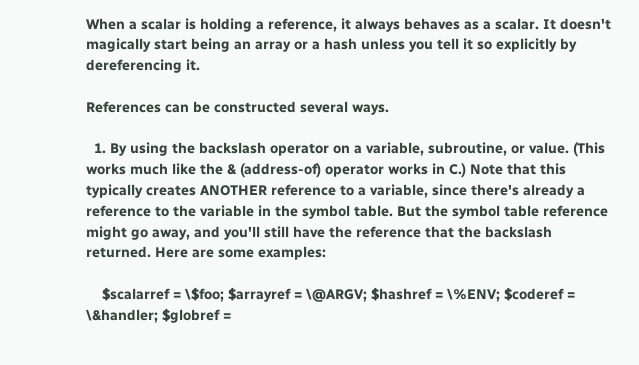When a scalar is holding a reference, it always behaves as a scalar. It doesn't magically start being an array or a hash unless you tell it so explicitly by dereferencing it.

References can be constructed several ways.

  1. By using the backslash operator on a variable, subroutine, or value. (This works much like the & (address-of) operator works in C.) Note that this typically creates ANOTHER reference to a variable, since there's already a reference to the variable in the symbol table. But the symbol table reference might go away, and you'll still have the reference that the backslash returned. Here are some examples:

    $scalarref = \$foo; $arrayref = \@ARGV; $hashref = \%ENV; $coderef = \&handler; $globref =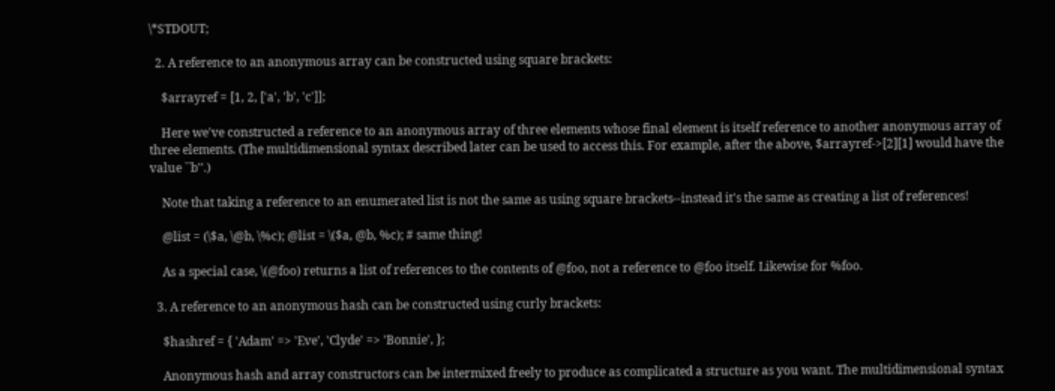\*STDOUT;

  2. A reference to an anonymous array can be constructed using square brackets:

    $arrayref = [1, 2, ['a', 'b', 'c']];

    Here we've constructed a reference to an anonymous array of three elements whose final element is itself reference to another anonymous array of three elements. (The multidimensional syntax described later can be used to access this. For example, after the above, $arrayref->[2][1] would have the value ``b''.)

    Note that taking a reference to an enumerated list is not the same as using square brackets--instead it's the same as creating a list of references!

    @list = (\$a, \@b, \%c); @list = \($a, @b, %c); # same thing!

    As a special case, \(@foo) returns a list of references to the contents of @foo, not a reference to @foo itself. Likewise for %foo.

  3. A reference to an anonymous hash can be constructed using curly brackets:

    $hashref = { 'Adam' => 'Eve', 'Clyde' => 'Bonnie', };

    Anonymous hash and array constructors can be intermixed freely to produce as complicated a structure as you want. The multidimensional syntax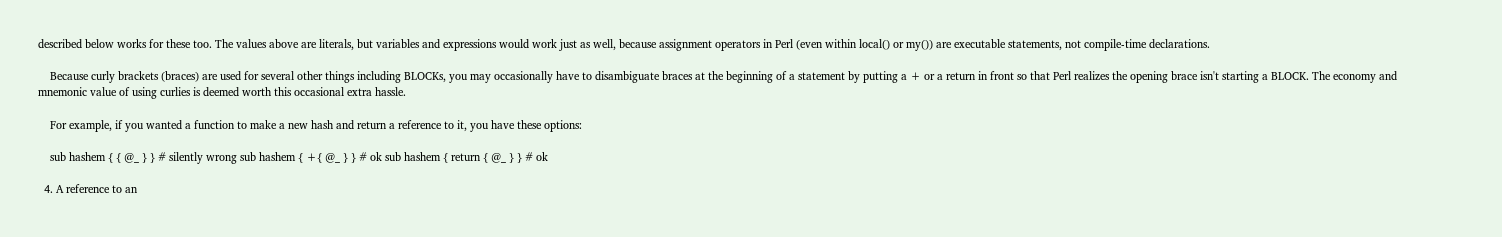described below works for these too. The values above are literals, but variables and expressions would work just as well, because assignment operators in Perl (even within local() or my()) are executable statements, not compile-time declarations.

    Because curly brackets (braces) are used for several other things including BLOCKs, you may occasionally have to disambiguate braces at the beginning of a statement by putting a + or a return in front so that Perl realizes the opening brace isn't starting a BLOCK. The economy and mnemonic value of using curlies is deemed worth this occasional extra hassle.

    For example, if you wanted a function to make a new hash and return a reference to it, you have these options:

    sub hashem { { @_ } } # silently wrong sub hashem { +{ @_ } } # ok sub hashem { return { @_ } } # ok

  4. A reference to an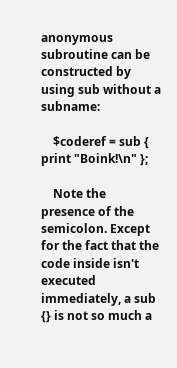anonymous subroutine can be constructed by using sub without a subname:

    $coderef = sub { print "Boink!\n" };

    Note the presence of the semicolon. Except for the fact that the code inside isn't executed immediately, a sub {} is not so much a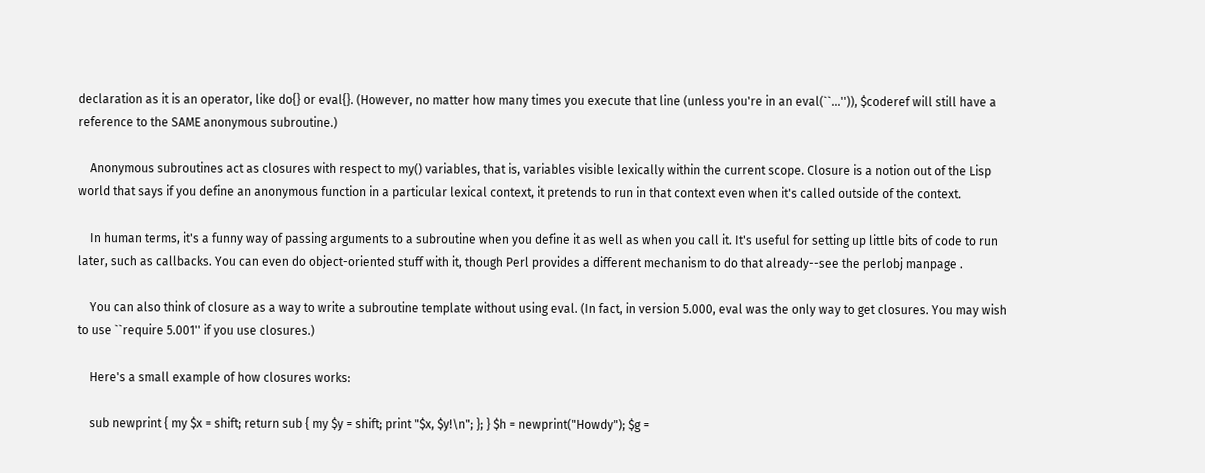declaration as it is an operator, like do{} or eval{}. (However, no matter how many times you execute that line (unless you're in an eval(``...'')), $coderef will still have a reference to the SAME anonymous subroutine.)

    Anonymous subroutines act as closures with respect to my() variables, that is, variables visible lexically within the current scope. Closure is a notion out of the Lisp world that says if you define an anonymous function in a particular lexical context, it pretends to run in that context even when it's called outside of the context.

    In human terms, it's a funny way of passing arguments to a subroutine when you define it as well as when you call it. It's useful for setting up little bits of code to run later, such as callbacks. You can even do object-oriented stuff with it, though Perl provides a different mechanism to do that already--see the perlobj manpage .

    You can also think of closure as a way to write a subroutine template without using eval. (In fact, in version 5.000, eval was the only way to get closures. You may wish to use ``require 5.001'' if you use closures.)

    Here's a small example of how closures works:

    sub newprint { my $x = shift; return sub { my $y = shift; print "$x, $y!\n"; }; } $h = newprint("Howdy"); $g =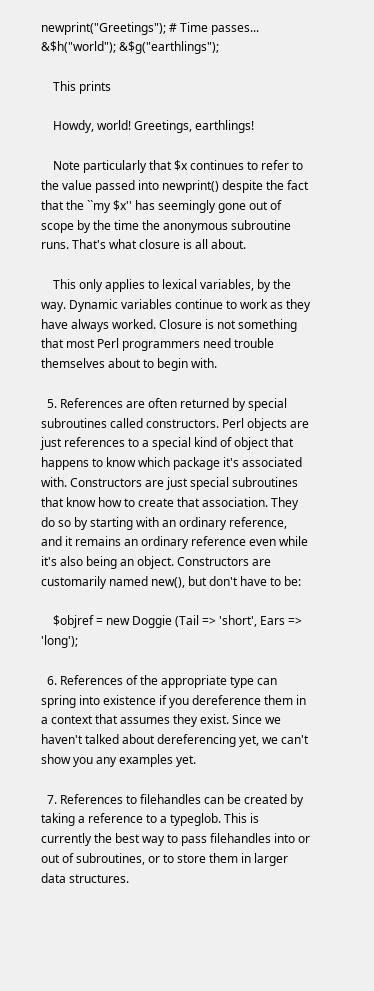newprint("Greetings"); # Time passes... &$h("world"); &$g("earthlings");

    This prints

    Howdy, world! Greetings, earthlings!

    Note particularly that $x continues to refer to the value passed into newprint() despite the fact that the ``my $x'' has seemingly gone out of scope by the time the anonymous subroutine runs. That's what closure is all about.

    This only applies to lexical variables, by the way. Dynamic variables continue to work as they have always worked. Closure is not something that most Perl programmers need trouble themselves about to begin with.

  5. References are often returned by special subroutines called constructors. Perl objects are just references to a special kind of object that happens to know which package it's associated with. Constructors are just special subroutines that know how to create that association. They do so by starting with an ordinary reference, and it remains an ordinary reference even while it's also being an object. Constructors are customarily named new(), but don't have to be:

    $objref = new Doggie (Tail => 'short', Ears => 'long');

  6. References of the appropriate type can spring into existence if you dereference them in a context that assumes they exist. Since we haven't talked about dereferencing yet, we can't show you any examples yet.

  7. References to filehandles can be created by taking a reference to a typeglob. This is currently the best way to pass filehandles into or out of subroutines, or to store them in larger data structures.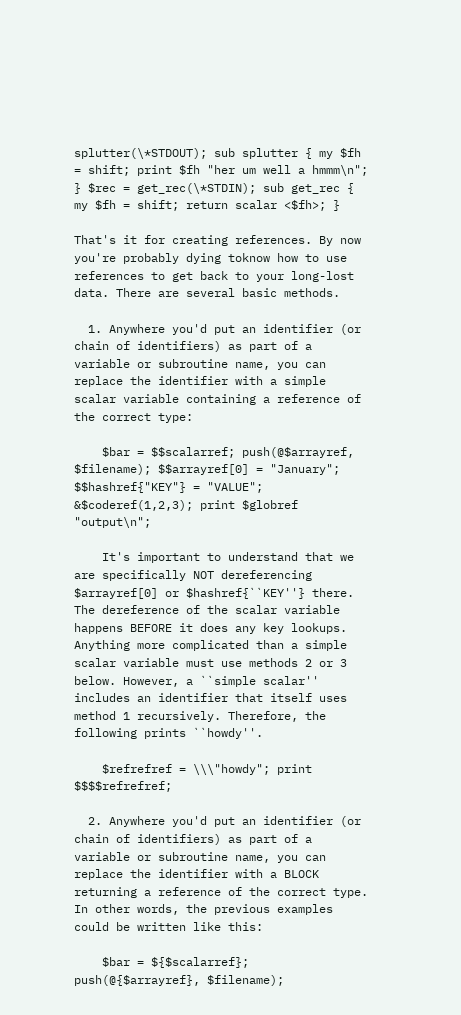splutter(\*STDOUT); sub splutter { my $fh = shift; print $fh "her um well a hmmm\n"; } $rec = get_rec(\*STDIN); sub get_rec { my $fh = shift; return scalar <$fh>; }

That's it for creating references. By now you're probably dying toknow how to use references to get back to your long-lost data. There are several basic methods.

  1. Anywhere you'd put an identifier (or chain of identifiers) as part of a variable or subroutine name, you can replace the identifier with a simple scalar variable containing a reference of the correct type:

    $bar = $$scalarref; push(@$arrayref, $filename); $$arrayref[0] = "January"; $$hashref{"KEY"} = "VALUE"; &$coderef(1,2,3); print $globref "output\n";

    It's important to understand that we are specifically NOT dereferencing $arrayref[0] or $hashref{``KEY''} there. The dereference of the scalar variable happens BEFORE it does any key lookups. Anything more complicated than a simple scalar variable must use methods 2 or 3 below. However, a ``simple scalar'' includes an identifier that itself uses method 1 recursively. Therefore, the following prints ``howdy''.

    $refrefref = \\\"howdy"; print $$$$refrefref;

  2. Anywhere you'd put an identifier (or chain of identifiers) as part of a variable or subroutine name, you can replace the identifier with a BLOCK returning a reference of the correct type. In other words, the previous examples could be written like this:

    $bar = ${$scalarref}; push(@{$arrayref}, $filename);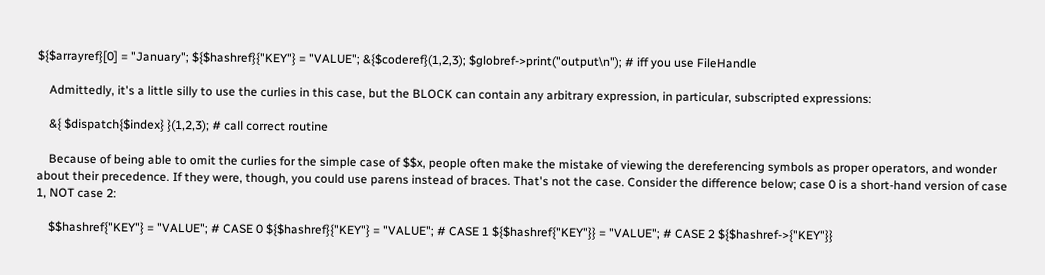${$arrayref}[0] = "January"; ${$hashref}{"KEY"} = "VALUE"; &{$coderef}(1,2,3); $globref->print("output\n"); # iff you use FileHandle

    Admittedly, it's a little silly to use the curlies in this case, but the BLOCK can contain any arbitrary expression, in particular, subscripted expressions:

    &{ $dispatch{$index} }(1,2,3); # call correct routine

    Because of being able to omit the curlies for the simple case of $$x, people often make the mistake of viewing the dereferencing symbols as proper operators, and wonder about their precedence. If they were, though, you could use parens instead of braces. That's not the case. Consider the difference below; case 0 is a short-hand version of case 1, NOT case 2:

    $$hashref{"KEY"} = "VALUE"; # CASE 0 ${$hashref}{"KEY"} = "VALUE"; # CASE 1 ${$hashref{"KEY"}} = "VALUE"; # CASE 2 ${$hashref->{"KEY"}}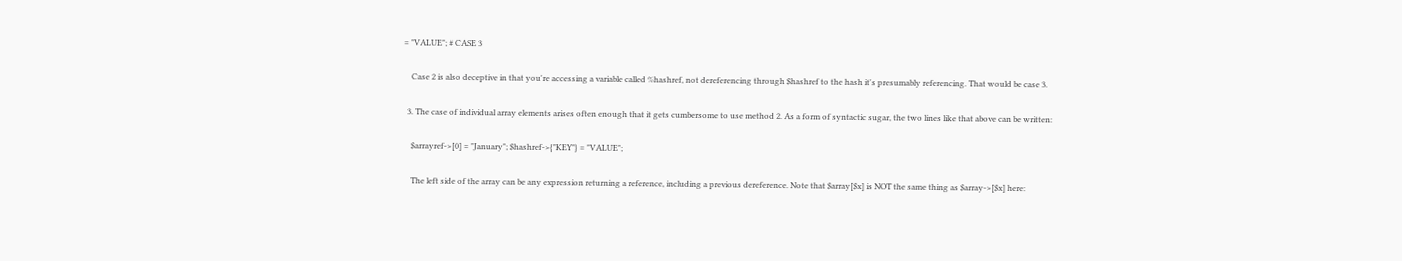= "VALUE"; # CASE 3

    Case 2 is also deceptive in that you're accessing a variable called %hashref, not dereferencing through $hashref to the hash it's presumably referencing. That would be case 3.

  3. The case of individual array elements arises often enough that it gets cumbersome to use method 2. As a form of syntactic sugar, the two lines like that above can be written:

    $arrayref->[0] = "January"; $hashref->{"KEY"} = "VALUE";

    The left side of the array can be any expression returning a reference, including a previous dereference. Note that $array[$x] is NOT the same thing as $array->[$x] here: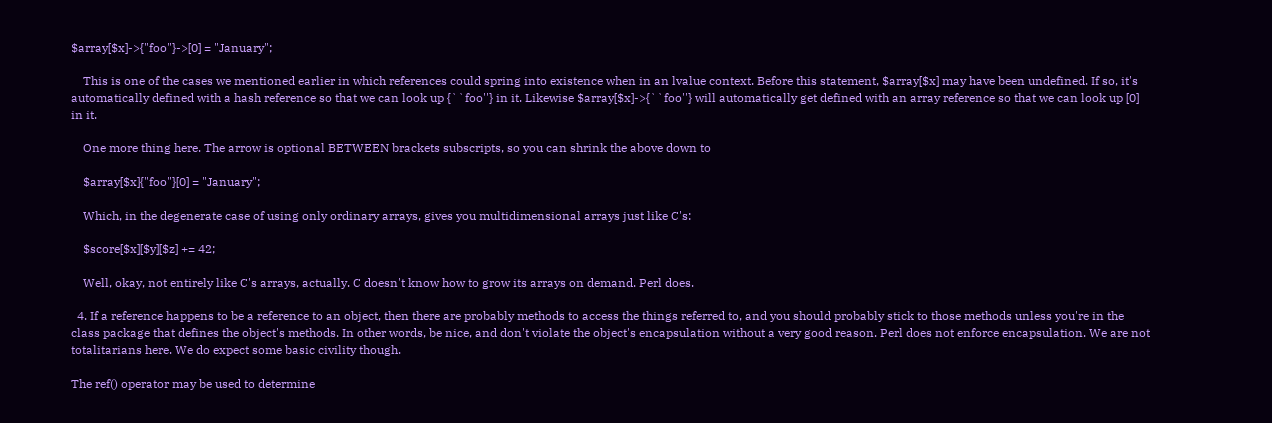$array[$x]->{"foo"}->[0] = "January";

    This is one of the cases we mentioned earlier in which references could spring into existence when in an lvalue context. Before this statement, $array[$x] may have been undefined. If so, it's automatically defined with a hash reference so that we can look up {``foo''} in it. Likewise $array[$x]->{``foo''} will automatically get defined with an array reference so that we can look up [0] in it.

    One more thing here. The arrow is optional BETWEEN brackets subscripts, so you can shrink the above down to

    $array[$x]{"foo"}[0] = "January";

    Which, in the degenerate case of using only ordinary arrays, gives you multidimensional arrays just like C's:

    $score[$x][$y][$z] += 42;

    Well, okay, not entirely like C's arrays, actually. C doesn't know how to grow its arrays on demand. Perl does.

  4. If a reference happens to be a reference to an object, then there are probably methods to access the things referred to, and you should probably stick to those methods unless you're in the class package that defines the object's methods. In other words, be nice, and don't violate the object's encapsulation without a very good reason. Perl does not enforce encapsulation. We are not totalitarians here. We do expect some basic civility though.

The ref() operator may be used to determine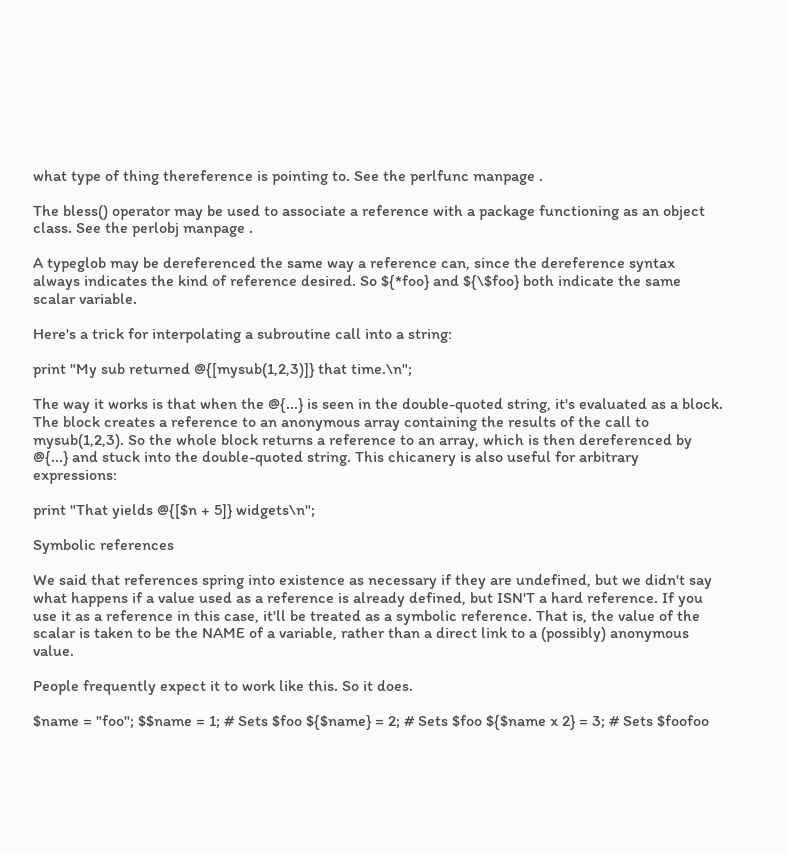what type of thing thereference is pointing to. See the perlfunc manpage .

The bless() operator may be used to associate a reference with a package functioning as an object class. See the perlobj manpage .

A typeglob may be dereferenced the same way a reference can, since the dereference syntax always indicates the kind of reference desired. So ${*foo} and ${\$foo} both indicate the same scalar variable.

Here's a trick for interpolating a subroutine call into a string:

print "My sub returned @{[mysub(1,2,3)]} that time.\n";

The way it works is that when the @{...} is seen in the double-quoted string, it's evaluated as a block. The block creates a reference to an anonymous array containing the results of the call to mysub(1,2,3). So the whole block returns a reference to an array, which is then dereferenced by @{...} and stuck into the double-quoted string. This chicanery is also useful for arbitrary expressions:

print "That yields @{[$n + 5]} widgets\n";

Symbolic references

We said that references spring into existence as necessary if they are undefined, but we didn't say what happens if a value used as a reference is already defined, but ISN'T a hard reference. If you use it as a reference in this case, it'll be treated as a symbolic reference. That is, the value of the scalar is taken to be the NAME of a variable, rather than a direct link to a (possibly) anonymous value.

People frequently expect it to work like this. So it does.

$name = "foo"; $$name = 1; # Sets $foo ${$name} = 2; # Sets $foo ${$name x 2} = 3; # Sets $foofoo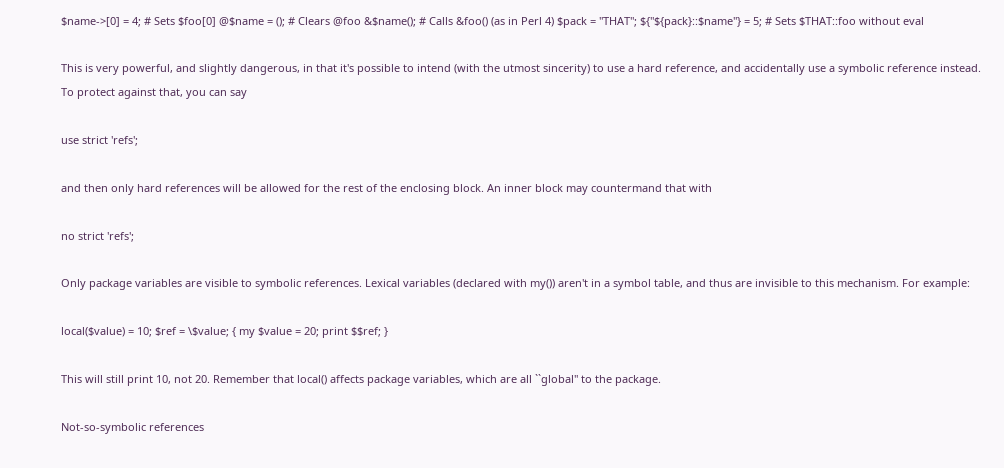$name->[0] = 4; # Sets $foo[0] @$name = (); # Clears @foo &$name(); # Calls &foo() (as in Perl 4) $pack = "THAT"; ${"${pack}::$name"} = 5; # Sets $THAT::foo without eval

This is very powerful, and slightly dangerous, in that it's possible to intend (with the utmost sincerity) to use a hard reference, and accidentally use a symbolic reference instead. To protect against that, you can say

use strict 'refs';

and then only hard references will be allowed for the rest of the enclosing block. An inner block may countermand that with

no strict 'refs';

Only package variables are visible to symbolic references. Lexical variables (declared with my()) aren't in a symbol table, and thus are invisible to this mechanism. For example:

local($value) = 10; $ref = \$value; { my $value = 20; print $$ref; }

This will still print 10, not 20. Remember that local() affects package variables, which are all ``global'' to the package.

Not-so-symbolic references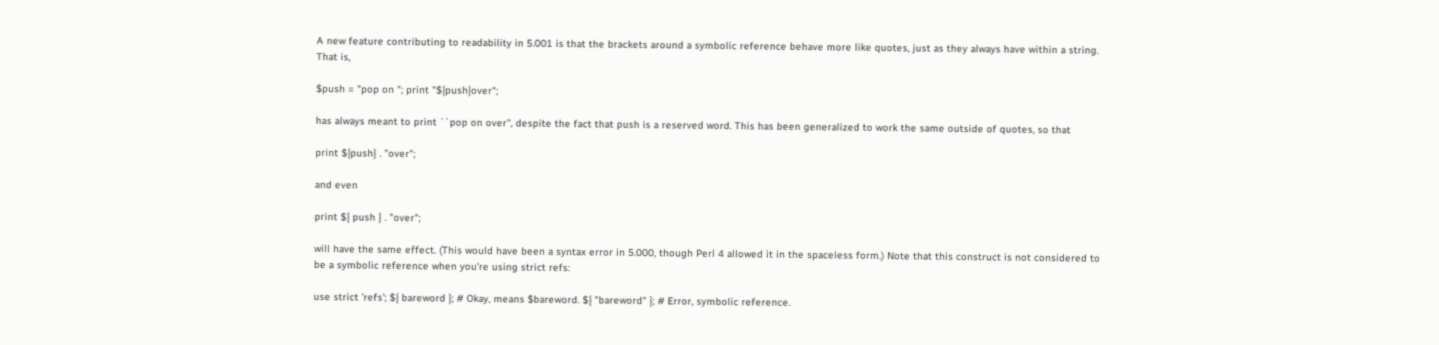A new feature contributing to readability in 5.001 is that the brackets around a symbolic reference behave more like quotes, just as they always have within a string. That is,

$push = "pop on "; print "${push}over";

has always meant to print ``pop on over'', despite the fact that push is a reserved word. This has been generalized to work the same outside of quotes, so that

print ${push} . "over";

and even

print ${ push } . "over";

will have the same effect. (This would have been a syntax error in 5.000, though Perl 4 allowed it in the spaceless form.) Note that this construct is not considered to be a symbolic reference when you're using strict refs:

use strict 'refs'; ${ bareword }; # Okay, means $bareword. ${ "bareword" }; # Error, symbolic reference.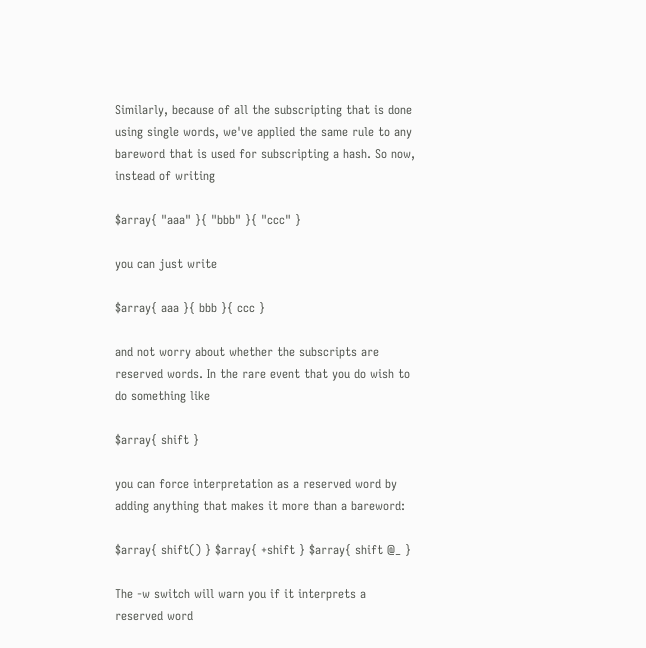Similarly, because of all the subscripting that is done using single words, we've applied the same rule to any bareword that is used for subscripting a hash. So now, instead of writing

$array{ "aaa" }{ "bbb" }{ "ccc" }

you can just write

$array{ aaa }{ bbb }{ ccc }

and not worry about whether the subscripts are reserved words. In the rare event that you do wish to do something like

$array{ shift }

you can force interpretation as a reserved word by adding anything that makes it more than a bareword:

$array{ shift() } $array{ +shift } $array{ shift @_ }

The -w switch will warn you if it interprets a reserved word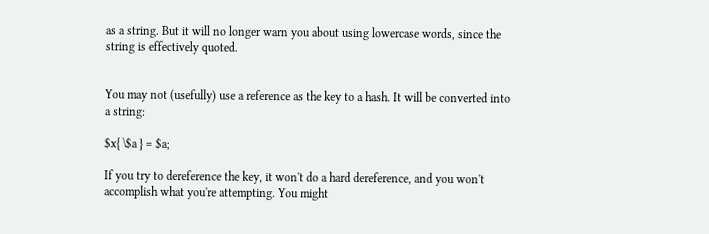as a string. But it will no longer warn you about using lowercase words, since the string is effectively quoted.


You may not (usefully) use a reference as the key to a hash. It will be converted into a string:

$x{ \$a } = $a;

If you try to dereference the key, it won't do a hard dereference, and you won't accomplish what you're attempting. You might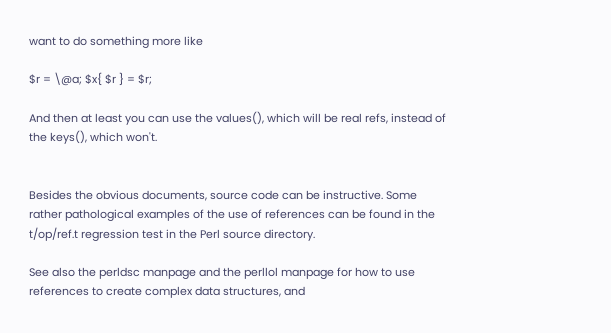want to do something more like

$r = \@a; $x{ $r } = $r;

And then at least you can use the values(), which will be real refs, instead of the keys(), which won't.


Besides the obvious documents, source code can be instructive. Some rather pathological examples of the use of references can be found in the t/op/ref.t regression test in the Perl source directory.

See also the perldsc manpage and the perllol manpage for how to use references to create complex data structures, and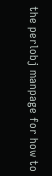the perlobj manpage for how to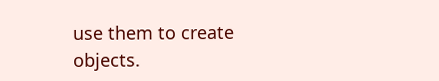use them to create objects.